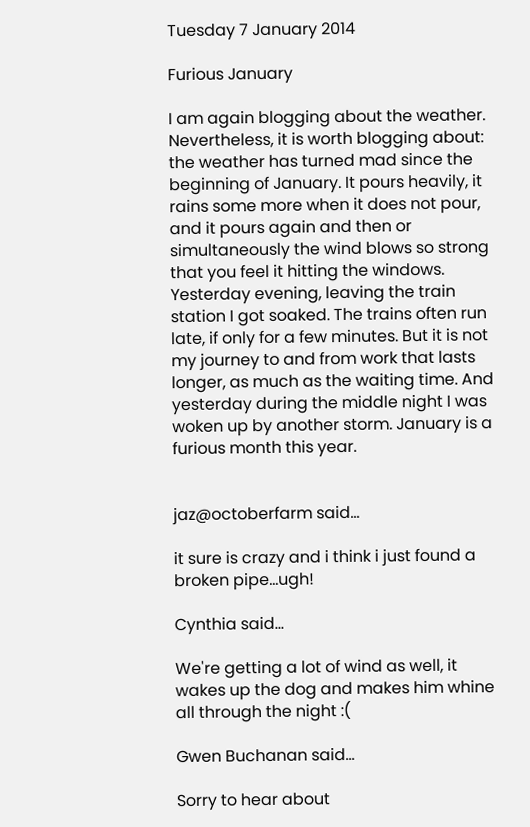Tuesday 7 January 2014

Furious January

I am again blogging about the weather. Nevertheless, it is worth blogging about: the weather has turned mad since the beginning of January. It pours heavily, it rains some more when it does not pour, and it pours again and then or simultaneously the wind blows so strong that you feel it hitting the windows. Yesterday evening, leaving the train station I got soaked. The trains often run late, if only for a few minutes. But it is not my journey to and from work that lasts longer, as much as the waiting time. And yesterday during the middle night I was woken up by another storm. January is a furious month this year.


jaz@octoberfarm said...

it sure is crazy and i think i just found a broken pipe...ugh!

Cynthia said...

We're getting a lot of wind as well, it wakes up the dog and makes him whine all through the night :(

Gwen Buchanan said...

Sorry to hear about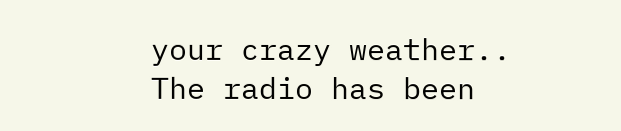your crazy weather.. The radio has been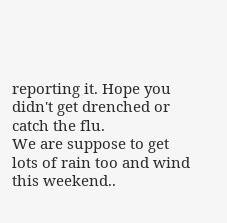reporting it. Hope you didn't get drenched or catch the flu.
We are suppose to get lots of rain too and wind this weekend..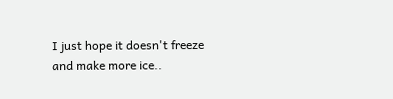I just hope it doesn't freeze and make more ice..